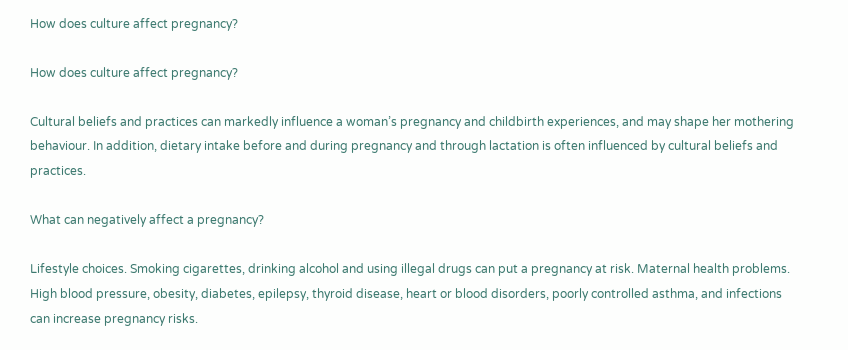How does culture affect pregnancy?

How does culture affect pregnancy?

Cultural beliefs and practices can markedly influence a woman’s pregnancy and childbirth experiences, and may shape her mothering behaviour. In addition, dietary intake before and during pregnancy and through lactation is often influenced by cultural beliefs and practices.

What can negatively affect a pregnancy?

Lifestyle choices. Smoking cigarettes, drinking alcohol and using illegal drugs can put a pregnancy at risk. Maternal health problems. High blood pressure, obesity, diabetes, epilepsy, thyroid disease, heart or blood disorders, poorly controlled asthma, and infections can increase pregnancy risks.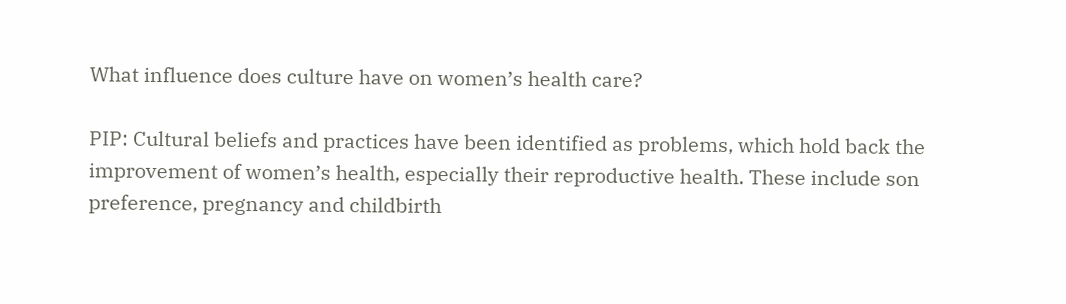What influence does culture have on women’s health care?

PIP: Cultural beliefs and practices have been identified as problems, which hold back the improvement of women’s health, especially their reproductive health. These include son preference, pregnancy and childbirth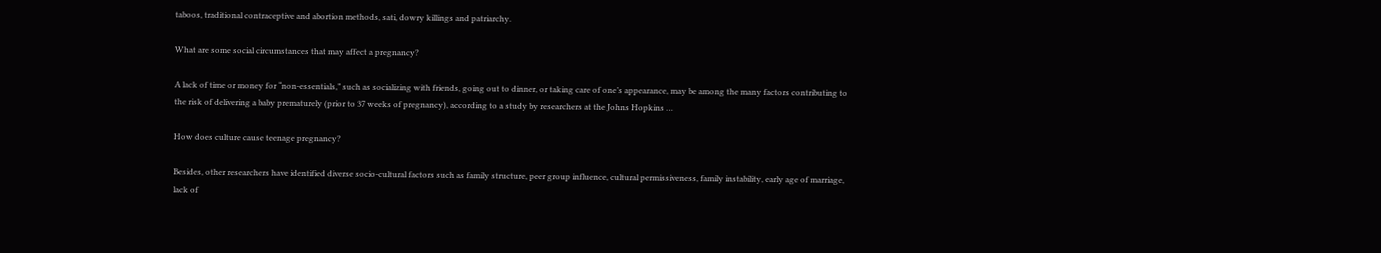taboos, traditional contraceptive and abortion methods, sati, dowry killings and patriarchy.

What are some social circumstances that may affect a pregnancy?

A lack of time or money for “non-essentials,” such as socializing with friends, going out to dinner, or taking care of one’s appearance, may be among the many factors contributing to the risk of delivering a baby prematurely (prior to 37 weeks of pregnancy), according to a study by researchers at the Johns Hopkins …

How does culture cause teenage pregnancy?

Besides, other researchers have identified diverse socio-cultural factors such as family structure, peer group influence, cultural permissiveness, family instability, early age of marriage, lack of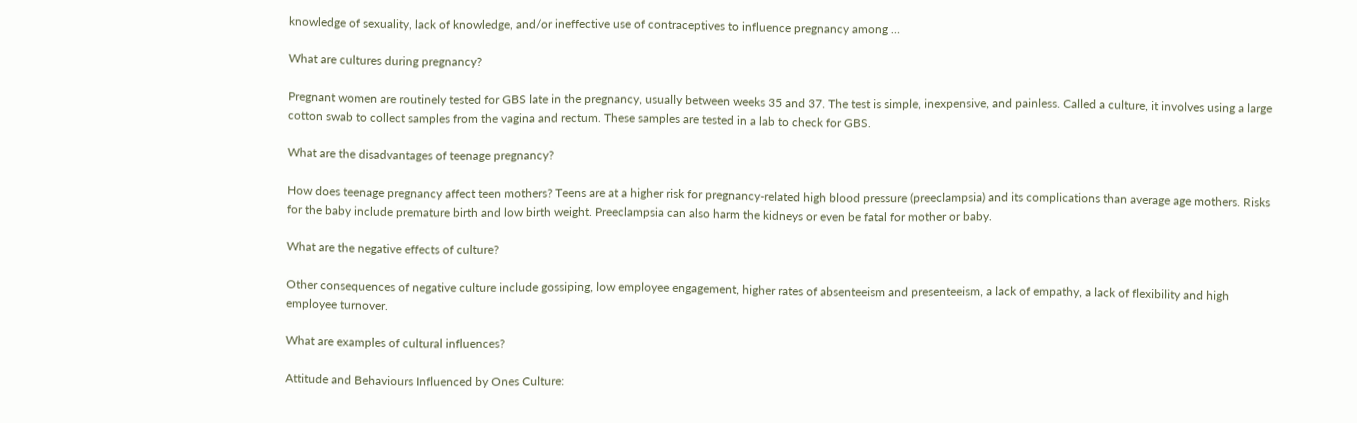knowledge of sexuality, lack of knowledge, and/or ineffective use of contraceptives to influence pregnancy among …

What are cultures during pregnancy?

Pregnant women are routinely tested for GBS late in the pregnancy, usually between weeks 35 and 37. The test is simple, inexpensive, and painless. Called a culture, it involves using a large cotton swab to collect samples from the vagina and rectum. These samples are tested in a lab to check for GBS.

What are the disadvantages of teenage pregnancy?

How does teenage pregnancy affect teen mothers? Teens are at a higher risk for pregnancy-related high blood pressure (preeclampsia) and its complications than average age mothers. Risks for the baby include premature birth and low birth weight. Preeclampsia can also harm the kidneys or even be fatal for mother or baby.

What are the negative effects of culture?

Other consequences of negative culture include gossiping, low employee engagement, higher rates of absenteeism and presenteeism, a lack of empathy, a lack of flexibility and high employee turnover.

What are examples of cultural influences?

Attitude and Behaviours Influenced by Ones Culture: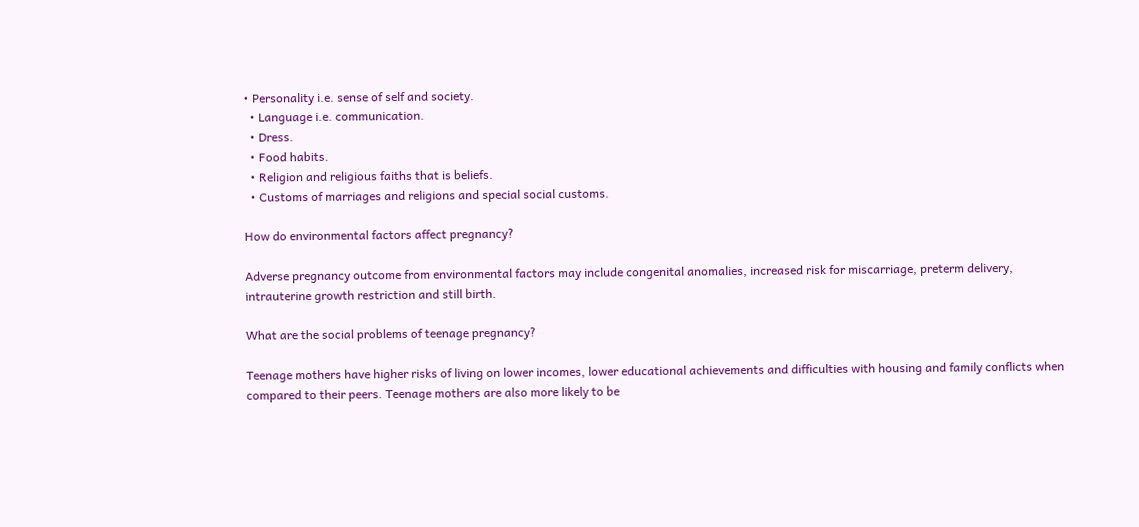• Personality i.e. sense of self and society.
  • Language i.e. communication.
  • Dress.
  • Food habits.
  • Religion and religious faiths that is beliefs.
  • Customs of marriages and religions and special social customs.

How do environmental factors affect pregnancy?

Adverse pregnancy outcome from environmental factors may include congenital anomalies, increased risk for miscarriage, preterm delivery, intrauterine growth restriction and still birth.

What are the social problems of teenage pregnancy?

Teenage mothers have higher risks of living on lower incomes, lower educational achievements and difficulties with housing and family conflicts when compared to their peers. Teenage mothers are also more likely to be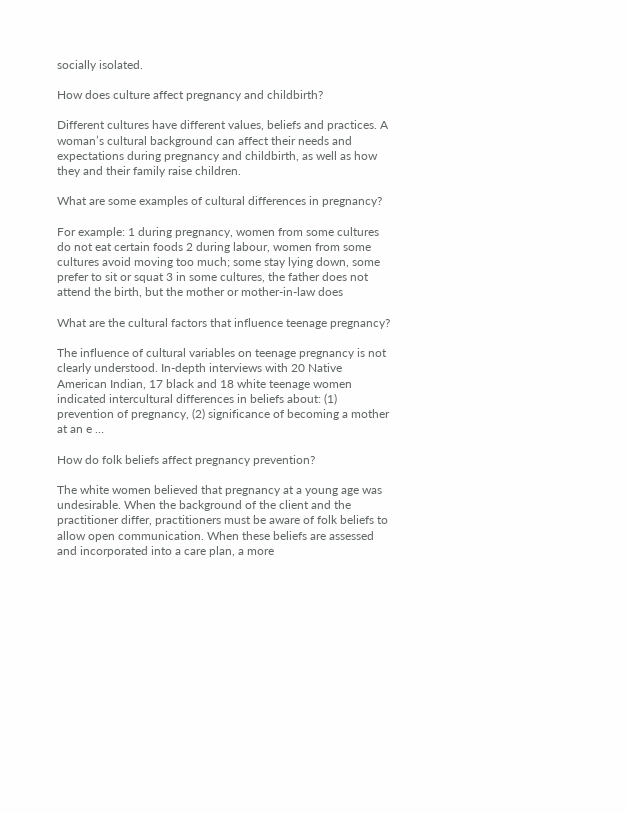socially isolated.

How does culture affect pregnancy and childbirth?

Different cultures have different values, beliefs and practices. A woman’s cultural background can affect their needs and expectations during pregnancy and childbirth, as well as how they and their family raise children.

What are some examples of cultural differences in pregnancy?

For example: 1 during pregnancy, women from some cultures do not eat certain foods 2 during labour, women from some cultures avoid moving too much; some stay lying down, some prefer to sit or squat 3 in some cultures, the father does not attend the birth, but the mother or mother-in-law does

What are the cultural factors that influence teenage pregnancy?

The influence of cultural variables on teenage pregnancy is not clearly understood. In-depth interviews with 20 Native American Indian, 17 black and 18 white teenage women indicated intercultural differences in beliefs about: (1) prevention of pregnancy, (2) significance of becoming a mother at an e …

How do folk beliefs affect pregnancy prevention?

The white women believed that pregnancy at a young age was undesirable. When the background of the client and the practitioner differ, practitioners must be aware of folk beliefs to allow open communication. When these beliefs are assessed and incorporated into a care plan, a more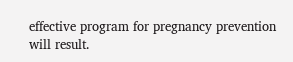effective program for pregnancy prevention will result.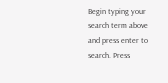Begin typing your search term above and press enter to search. Press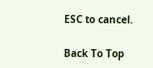ESC to cancel.

Back To Top